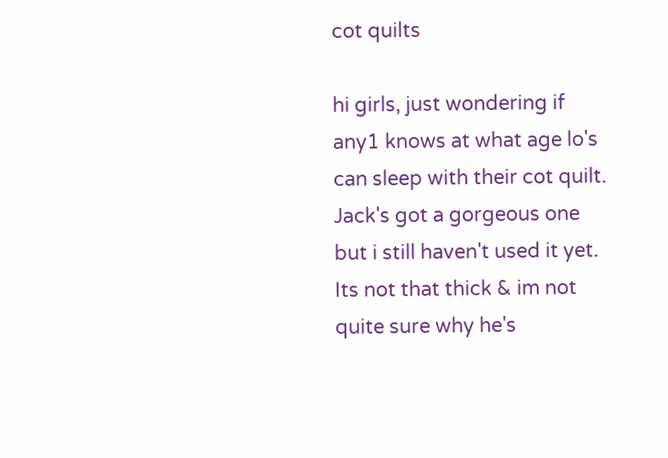cot quilts

hi girls, just wondering if any1 knows at what age lo's can sleep with their cot quilt. Jack's got a gorgeous one but i still haven't used it yet. Its not that thick & im not quite sure why he's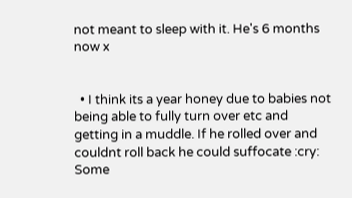not meant to sleep with it. He's 6 months now x


  • I think its a year honey due to babies not being able to fully turn over etc and getting in a muddle. If he rolled over and couldnt roll back he could suffocate :cry: Some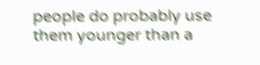people do probably use them younger than a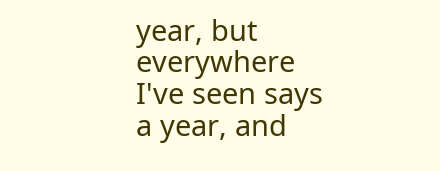year, but everywhere I've seen says a year, and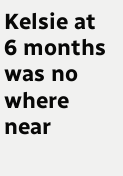Kelsie at 6 months was no where near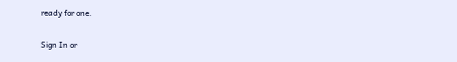ready for one.

Sign In or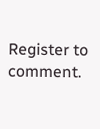Register to comment.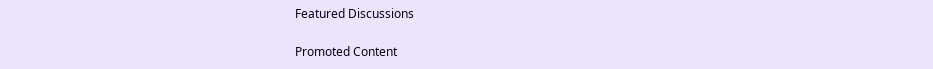Featured Discussions

Promoted Content